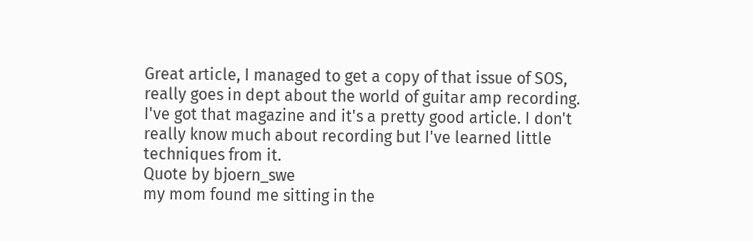Great article, I managed to get a copy of that issue of SOS, really goes in dept about the world of guitar amp recording.
I've got that magazine and it's a pretty good article. I don't really know much about recording but I've learned little techniques from it.
Quote by bjoern_swe
my mom found me sitting in the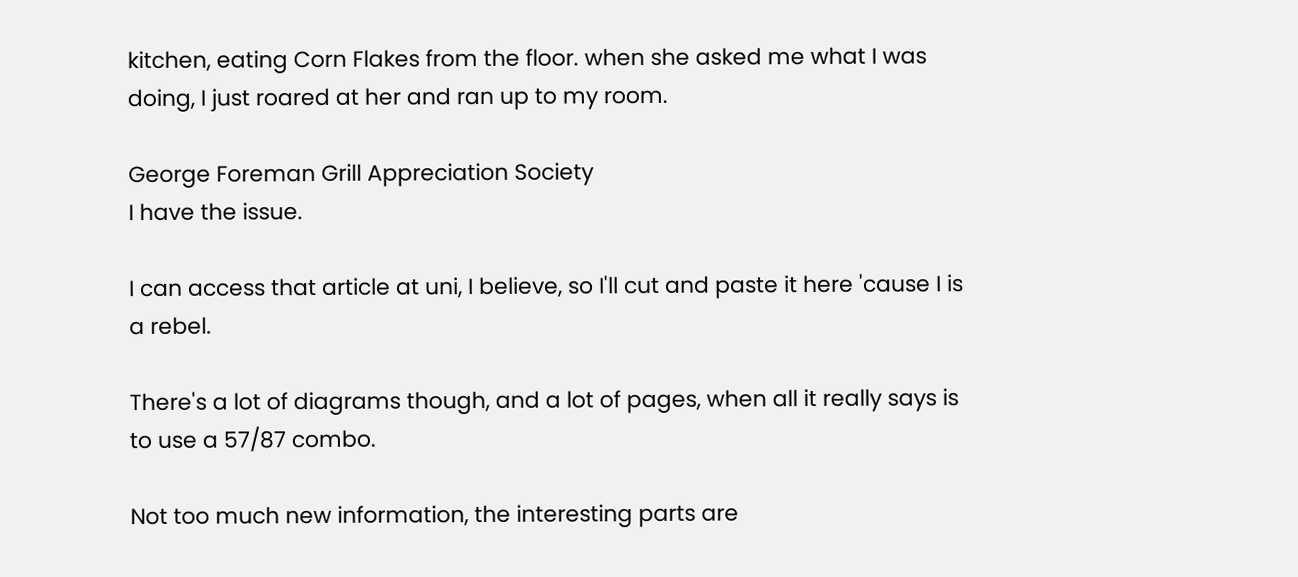kitchen, eating Corn Flakes from the floor. when she asked me what I was doing, I just roared at her and ran up to my room.

George Foreman Grill Appreciation Society
I have the issue.

I can access that article at uni, I believe, so I'll cut and paste it here 'cause I is a rebel.

There's a lot of diagrams though, and a lot of pages, when all it really says is to use a 57/87 combo.

Not too much new information, the interesting parts are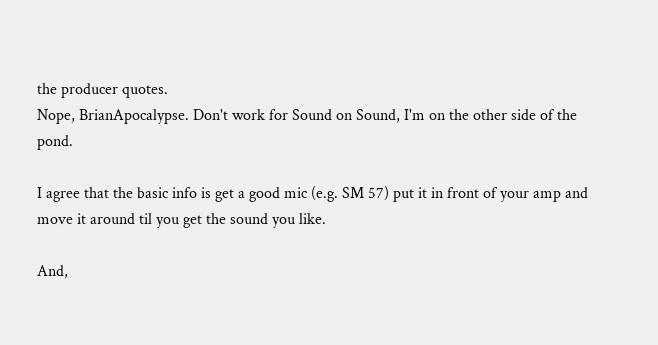the producer quotes.
Nope, BrianApocalypse. Don't work for Sound on Sound, I'm on the other side of the pond.

I agree that the basic info is get a good mic (e.g. SM 57) put it in front of your amp and move it around til you get the sound you like.

And,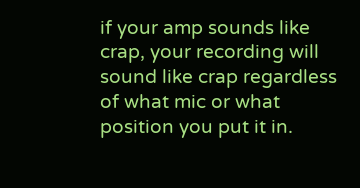if your amp sounds like crap, your recording will sound like crap regardless of what mic or what position you put it in.